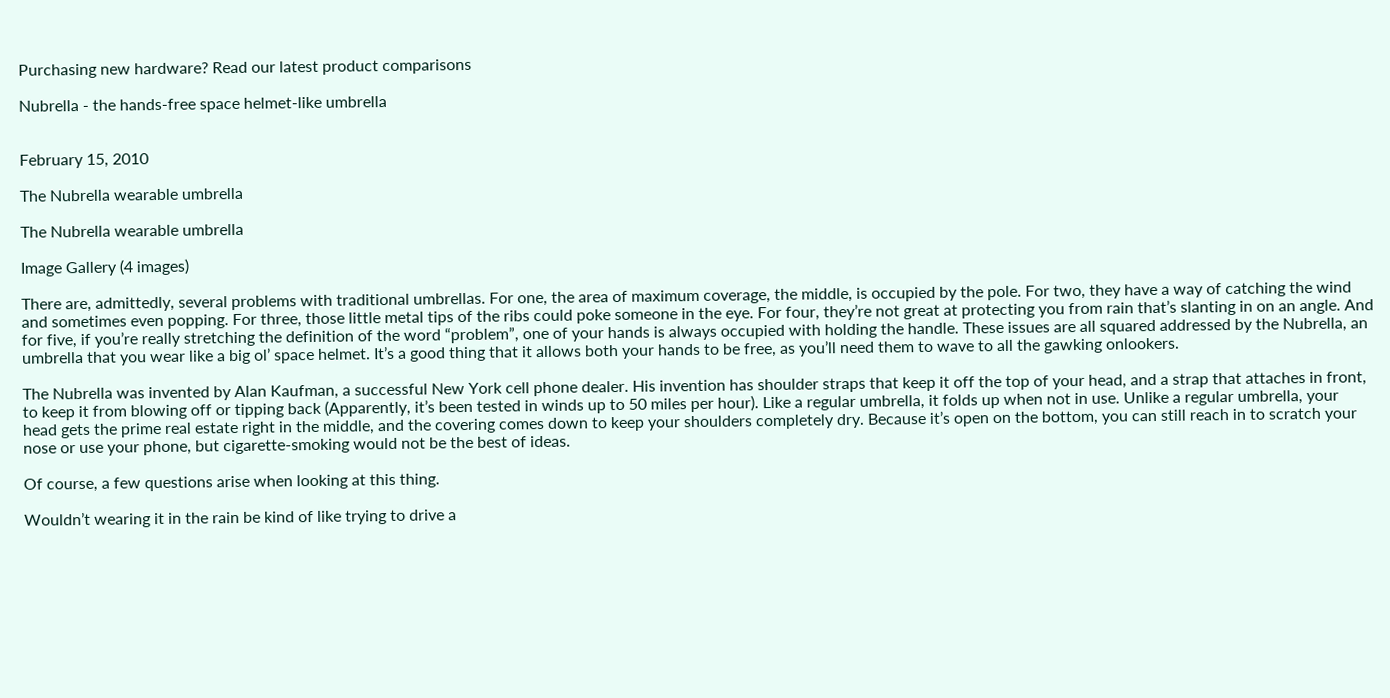Purchasing new hardware? Read our latest product comparisons

Nubrella - the hands-free space helmet-like umbrella


February 15, 2010

The Nubrella wearable umbrella

The Nubrella wearable umbrella

Image Gallery (4 images)

There are, admittedly, several problems with traditional umbrellas. For one, the area of maximum coverage, the middle, is occupied by the pole. For two, they have a way of catching the wind and sometimes even popping. For three, those little metal tips of the ribs could poke someone in the eye. For four, they’re not great at protecting you from rain that’s slanting in on an angle. And for five, if you’re really stretching the definition of the word “problem”, one of your hands is always occupied with holding the handle. These issues are all squared addressed by the Nubrella, an umbrella that you wear like a big ol’ space helmet. It’s a good thing that it allows both your hands to be free, as you’ll need them to wave to all the gawking onlookers.

The Nubrella was invented by Alan Kaufman, a successful New York cell phone dealer. His invention has shoulder straps that keep it off the top of your head, and a strap that attaches in front, to keep it from blowing off or tipping back (Apparently, it’s been tested in winds up to 50 miles per hour). Like a regular umbrella, it folds up when not in use. Unlike a regular umbrella, your head gets the prime real estate right in the middle, and the covering comes down to keep your shoulders completely dry. Because it’s open on the bottom, you can still reach in to scratch your nose or use your phone, but cigarette-smoking would not be the best of ideas.

Of course, a few questions arise when looking at this thing.

Wouldn’t wearing it in the rain be kind of like trying to drive a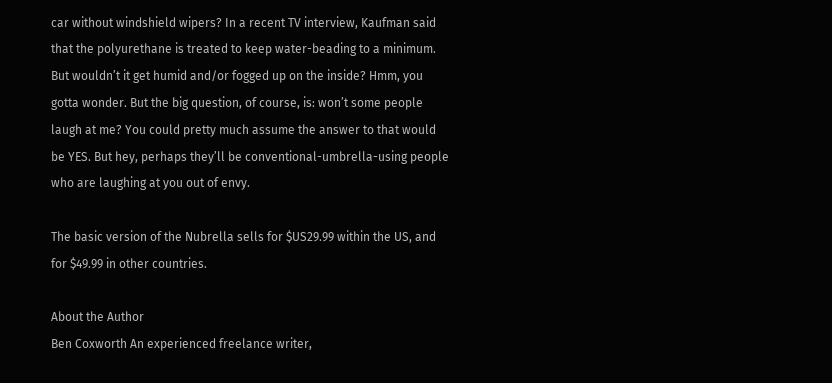car without windshield wipers? In a recent TV interview, Kaufman said that the polyurethane is treated to keep water-beading to a minimum. But wouldn’t it get humid and/or fogged up on the inside? Hmm, you gotta wonder. But the big question, of course, is: won’t some people laugh at me? You could pretty much assume the answer to that would be YES. But hey, perhaps they’ll be conventional-umbrella-using people who are laughing at you out of envy.

The basic version of the Nubrella sells for $US29.99 within the US, and for $49.99 in other countries.

About the Author
Ben Coxworth An experienced freelance writer,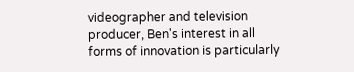videographer and television producer, Ben's interest in all forms of innovation is particularly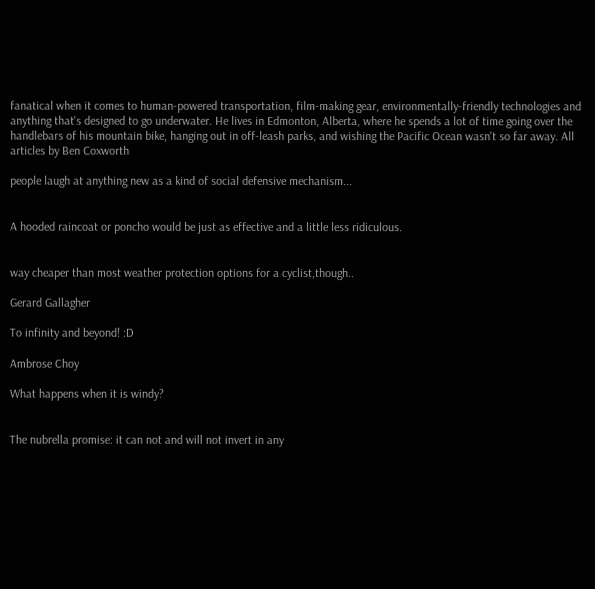fanatical when it comes to human-powered transportation, film-making gear, environmentally-friendly technologies and anything that's designed to go underwater. He lives in Edmonton, Alberta, where he spends a lot of time going over the handlebars of his mountain bike, hanging out in off-leash parks, and wishing the Pacific Ocean wasn't so far away. All articles by Ben Coxworth

people laugh at anything new as a kind of social defensive mechanism...


A hooded raincoat or poncho would be just as effective and a little less ridiculous.


way cheaper than most weather protection options for a cyclist,though..

Gerard Gallagher

To infinity and beyond! :D

Ambrose Choy

What happens when it is windy?


The nubrella promise: it can not and will not invert in any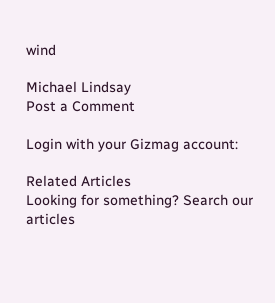wind

Michael Lindsay
Post a Comment

Login with your Gizmag account:

Related Articles
Looking for something? Search our articles